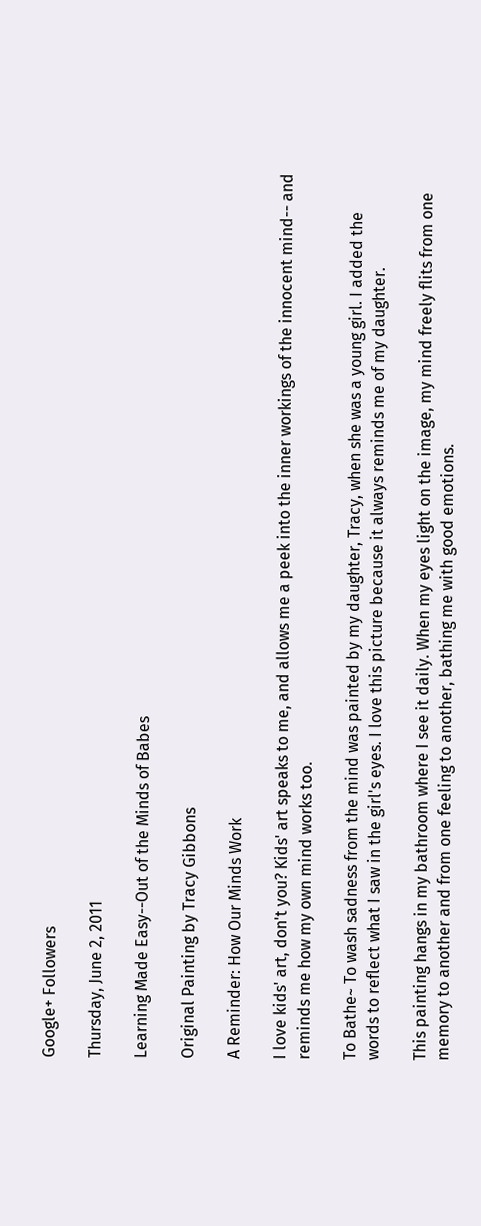Google+ Followers

Thursday, June 2, 2011

Learning Made Easy--Out of the Minds of Babes

Original Painting by Tracy Gibbons

A Reminder: How Our Minds Work

I love kids' art, don't you? Kids' art speaks to me, and allows me a peek into the inner workings of the innocent mind-- and reminds me how my own mind works too.

To Bathe~ To wash sadness from the mind was painted by my daughter, Tracy, when she was a young girl. I added the words to reflect what I saw in the girl's eyes. I love this picture because it always reminds me of my daughter.

This painting hangs in my bathroom where I see it daily. When my eyes light on the image, my mind freely flits from one memory to another and from one feeling to another, bathing me with good emotions.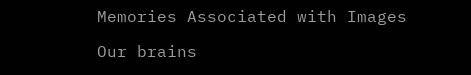Memories Associated with Images

Our brains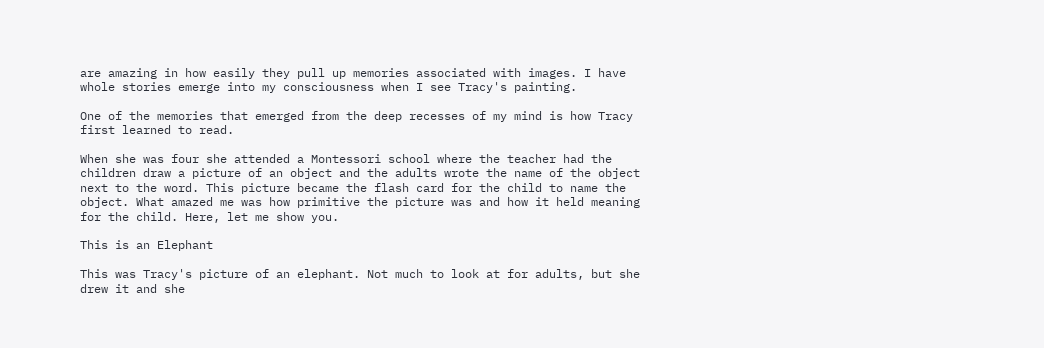are amazing in how easily they pull up memories associated with images. I have whole stories emerge into my consciousness when I see Tracy's painting.

One of the memories that emerged from the deep recesses of my mind is how Tracy first learned to read.

When she was four she attended a Montessori school where the teacher had the children draw a picture of an object and the adults wrote the name of the object next to the word. This picture became the flash card for the child to name the object. What amazed me was how primitive the picture was and how it held meaning for the child. Here, let me show you.

This is an Elephant

This was Tracy's picture of an elephant. Not much to look at for adults, but she drew it and she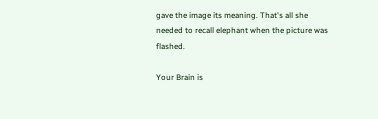gave the image its meaning. That's all she needed to recall elephant when the picture was flashed.

Your Brain is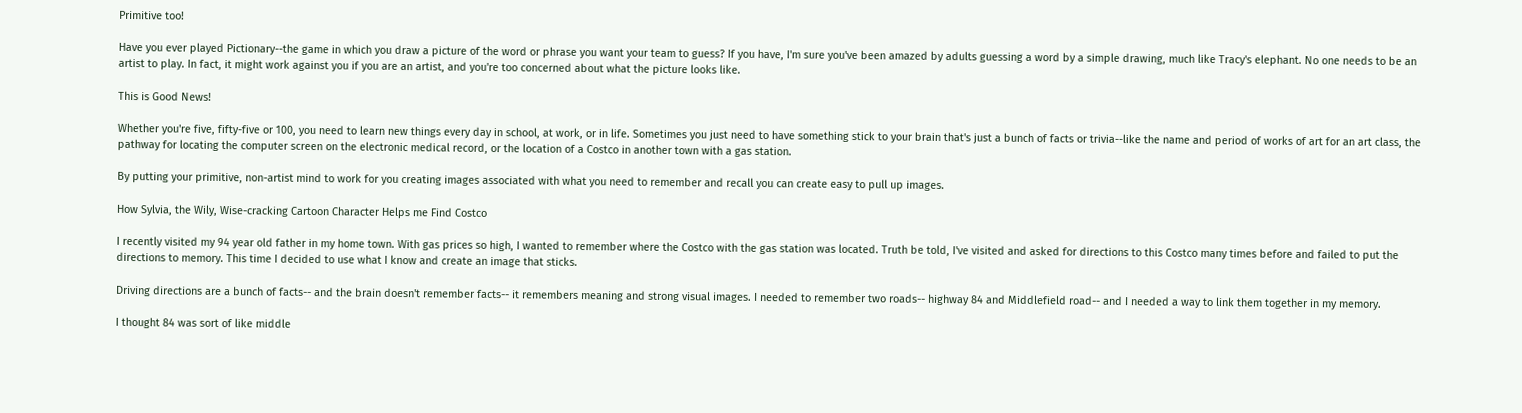Primitive too!

Have you ever played Pictionary--the game in which you draw a picture of the word or phrase you want your team to guess? If you have, I'm sure you've been amazed by adults guessing a word by a simple drawing, much like Tracy's elephant. No one needs to be an artist to play. In fact, it might work against you if you are an artist, and you're too concerned about what the picture looks like.

This is Good News!

Whether you're five, fifty-five or 100, you need to learn new things every day in school, at work, or in life. Sometimes you just need to have something stick to your brain that's just a bunch of facts or trivia--like the name and period of works of art for an art class, the pathway for locating the computer screen on the electronic medical record, or the location of a Costco in another town with a gas station.

By putting your primitive, non-artist mind to work for you creating images associated with what you need to remember and recall you can create easy to pull up images.

How Sylvia, the Wily, Wise-cracking Cartoon Character Helps me Find Costco

I recently visited my 94 year old father in my home town. With gas prices so high, I wanted to remember where the Costco with the gas station was located. Truth be told, I've visited and asked for directions to this Costco many times before and failed to put the directions to memory. This time I decided to use what I know and create an image that sticks.

Driving directions are a bunch of facts-- and the brain doesn't remember facts-- it remembers meaning and strong visual images. I needed to remember two roads-- highway 84 and Middlefield road-- and I needed a way to link them together in my memory.

I thought 84 was sort of like middle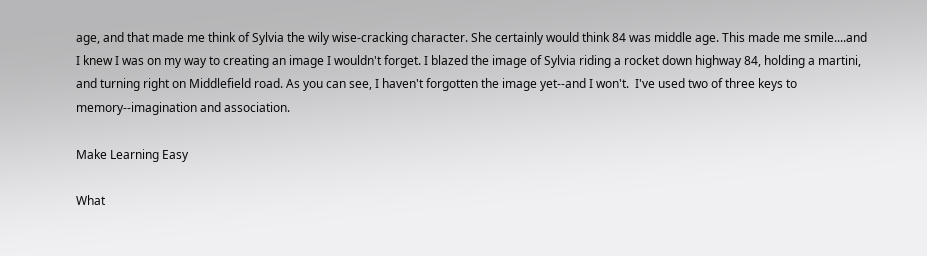age, and that made me think of Sylvia the wily wise-cracking character. She certainly would think 84 was middle age. This made me smile....and I knew I was on my way to creating an image I wouldn't forget. I blazed the image of Sylvia riding a rocket down highway 84, holding a martini, and turning right on Middlefield road. As you can see, I haven't forgotten the image yet--and I won't.  I've used two of three keys to memory--imagination and association.

Make Learning Easy

What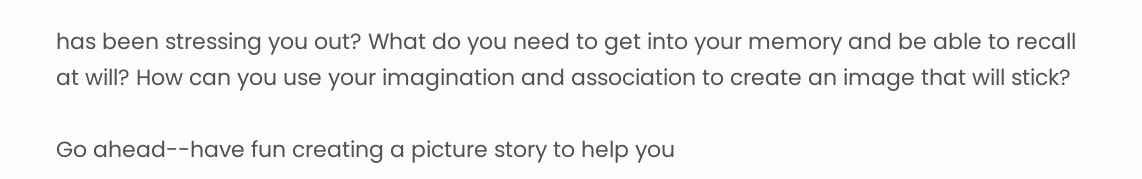has been stressing you out? What do you need to get into your memory and be able to recall at will? How can you use your imagination and association to create an image that will stick?

Go ahead--have fun creating a picture story to help you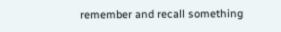remember and recall something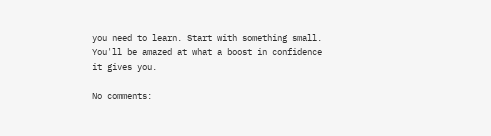you need to learn. Start with something small. You'll be amazed at what a boost in confidence it gives you.

No comments: